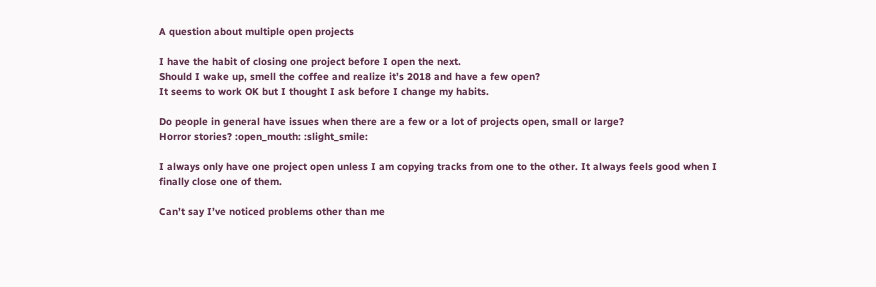A question about multiple open projects

I have the habit of closing one project before I open the next.
Should I wake up, smell the coffee and realize it’s 2018 and have a few open?
It seems to work OK but I thought I ask before I change my habits.

Do people in general have issues when there are a few or a lot of projects open, small or large?
Horror stories? :open_mouth: :slight_smile:

I always only have one project open unless I am copying tracks from one to the other. It always feels good when I finally close one of them.

Can’t say I’ve noticed problems other than me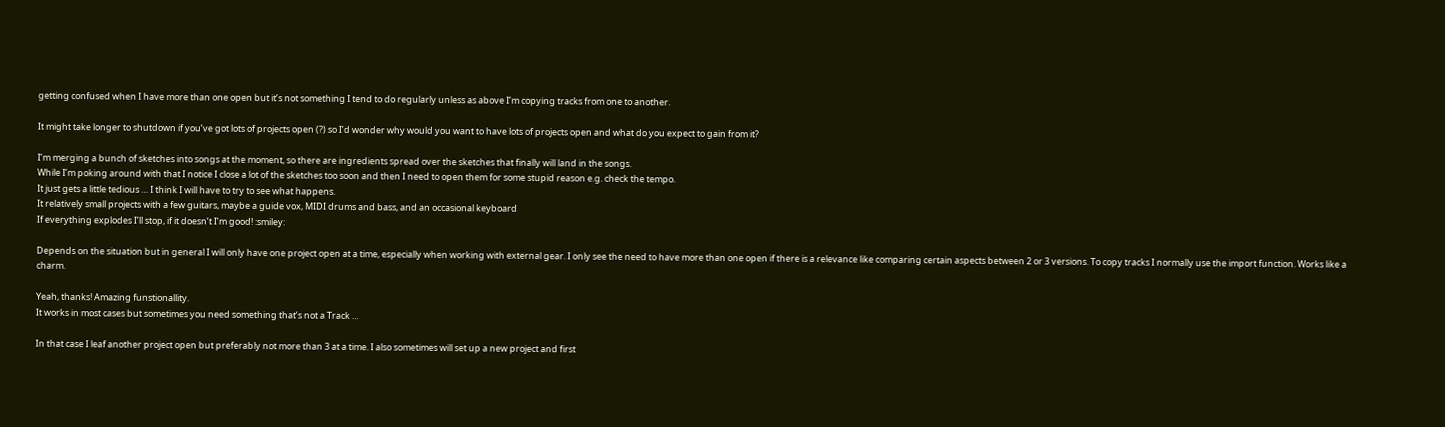getting confused when I have more than one open but it’s not something I tend to do regularly unless as above I’m copying tracks from one to another.

It might take longer to shutdown if you’ve got lots of projects open (?) so I’d wonder why would you want to have lots of projects open and what do you expect to gain from it?

I’m merging a bunch of sketches into songs at the moment, so there are ingredients spread over the sketches that finally will land in the songs.
While I’m poking around with that I notice I close a lot of the sketches too soon and then I need to open them for some stupid reason e.g. check the tempo.
It just gets a little tedious … I think I will have to try to see what happens.
It relatively small projects with a few guitars, maybe a guide vox, MIDI drums and bass, and an occasional keyboard
If everything explodes I’ll stop, if it doesn’t I’m good! :smiley:

Depends on the situation but in general I will only have one project open at a time, especially when working with external gear. I only see the need to have more than one open if there is a relevance like comparing certain aspects between 2 or 3 versions. To copy tracks I normally use the import function. Works like a charm.

Yeah, thanks! Amazing funstionallity.
It works in most cases but sometimes you need something that’s not a Track …

In that case I leaf another project open but preferably not more than 3 at a time. I also sometimes will set up a new project and first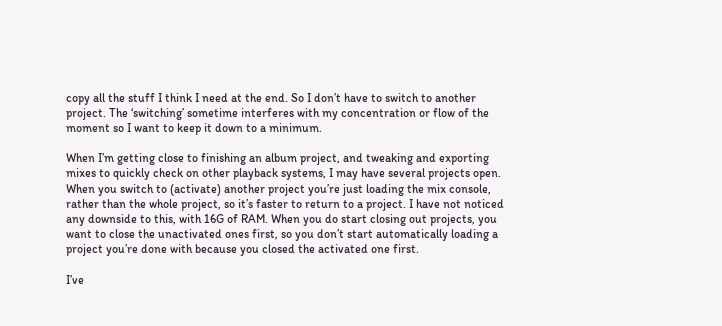copy all the stuff I think I need at the end. So I don’t have to switch to another project. The ‘switching’ sometime interferes with my concentration or flow of the moment so I want to keep it down to a minimum.

When I’m getting close to finishing an album project, and tweaking and exporting mixes to quickly check on other playback systems, I may have several projects open. When you switch to (activate) another project you’re just loading the mix console, rather than the whole project, so it’s faster to return to a project. I have not noticed any downside to this, with 16G of RAM. When you do start closing out projects, you want to close the unactivated ones first, so you don’t start automatically loading a project you’re done with because you closed the activated one first.

I’ve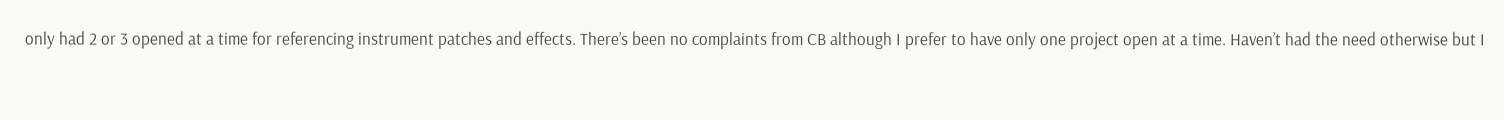only had 2 or 3 opened at a time for referencing instrument patches and effects. There’s been no complaints from CB although I prefer to have only one project open at a time. Haven’t had the need otherwise but I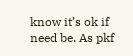know it’s ok if need be. As pkf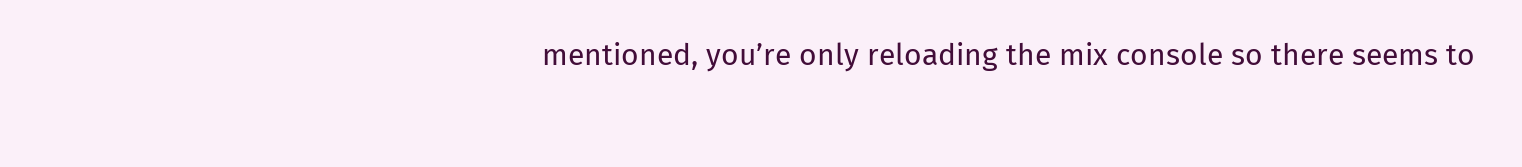mentioned, you’re only reloading the mix console so there seems to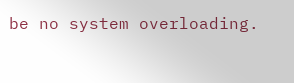be no system overloading.